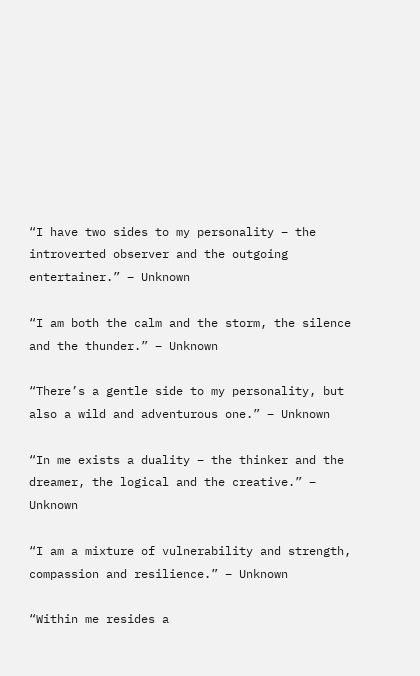“I have two sides to my personality – the introverted observer and the outgoing entertainer.” – Unknown

“I am both the calm and the storm, the silence and the thunder.” – Unknown

“There’s a gentle side to my personality, but also a wild and adventurous one.” – Unknown

“In me exists a duality – the thinker and the dreamer, the logical and the creative.” – Unknown

“I am a mixture of vulnerability and strength, compassion and resilience.” – Unknown

“Within me resides a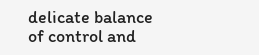delicate balance of control and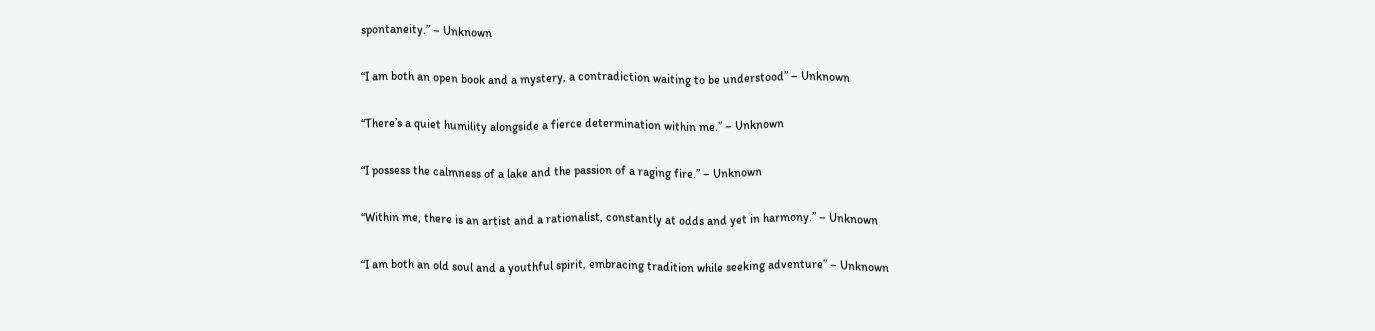spontaneity.” – Unknown

“I am both an open book and a mystery, a contradiction waiting to be understood” – Unknown

“There’s a quiet humility alongside a fierce determination within me.” – Unknown

“I possess the calmness of a lake and the passion of a raging fire.” – Unknown

“Within me, there is an artist and a rationalist, constantly at odds and yet in harmony.” – Unknown

“I am both an old soul and a youthful spirit, embracing tradition while seeking adventure” – Unknown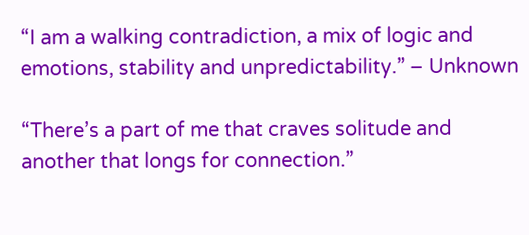“I am a walking contradiction, a mix of logic and emotions, stability and unpredictability.” – Unknown

“There’s a part of me that craves solitude and another that longs for connection.”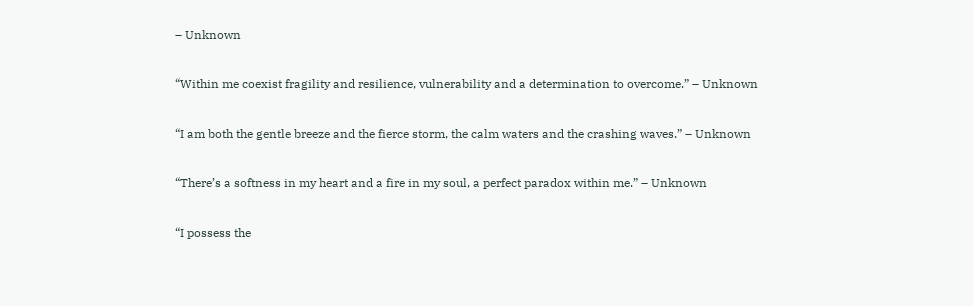– Unknown

“Within me coexist fragility and resilience, vulnerability and a determination to overcome.” – Unknown

“I am both the gentle breeze and the fierce storm, the calm waters and the crashing waves.” – Unknown

“There’s a softness in my heart and a fire in my soul, a perfect paradox within me.” – Unknown

“I possess the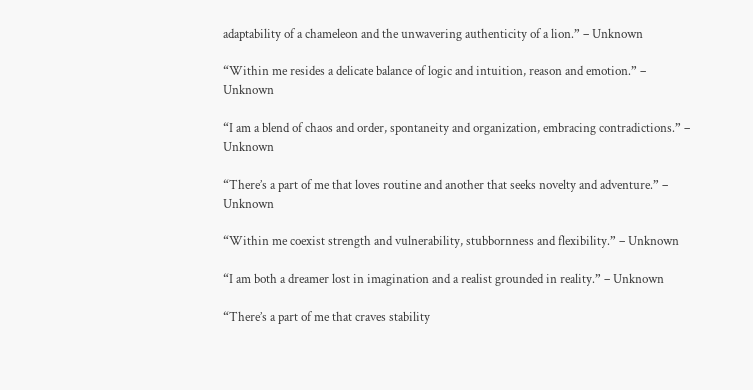adaptability of a chameleon and the unwavering authenticity of a lion.” – Unknown

“Within me resides a delicate balance of logic and intuition, reason and emotion.” – Unknown

“I am a blend of chaos and order, spontaneity and organization, embracing contradictions.” – Unknown

“There’s a part of me that loves routine and another that seeks novelty and adventure.” – Unknown

“Within me coexist strength and vulnerability, stubbornness and flexibility.” – Unknown

“I am both a dreamer lost in imagination and a realist grounded in reality.” – Unknown

“There’s a part of me that craves stability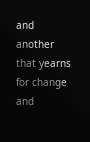and another that yearns for change and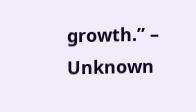growth.” – Unknown